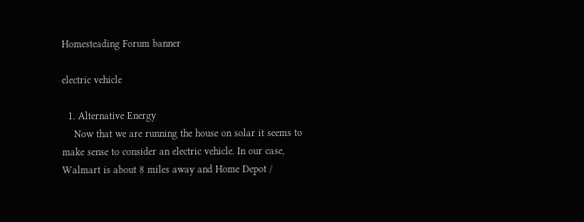Homesteading Forum banner

electric vehicle

  1. Alternative Energy
    Now that we are running the house on solar it seems to make sense to consider an electric vehicle. In our case, Walmart is about 8 miles away and Home Depot /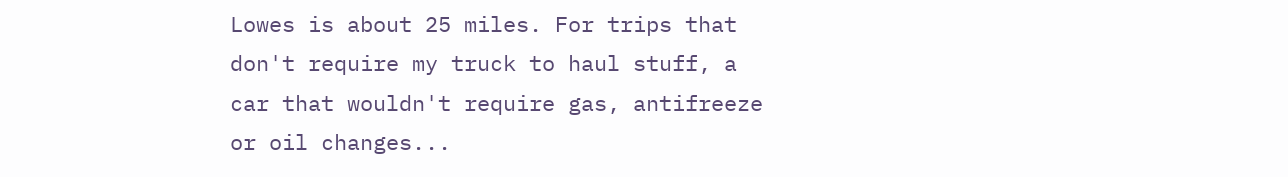Lowes is about 25 miles. For trips that don't require my truck to haul stuff, a car that wouldn't require gas, antifreeze or oil changes...